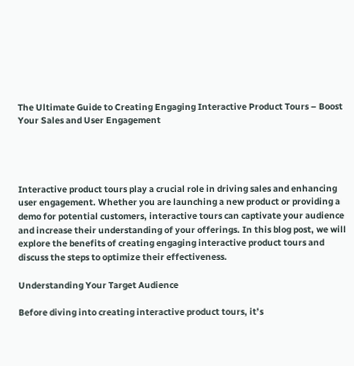The Ultimate Guide to Creating Engaging Interactive Product Tours – Boost Your Sales and User Engagement




Interactive product tours play a crucial role in driving sales and enhancing user engagement. Whether you are launching a new product or providing a demo for potential customers, interactive tours can captivate your audience and increase their understanding of your offerings. In this blog post, we will explore the benefits of creating engaging interactive product tours and discuss the steps to optimize their effectiveness.

Understanding Your Target Audience

Before diving into creating interactive product tours, it’s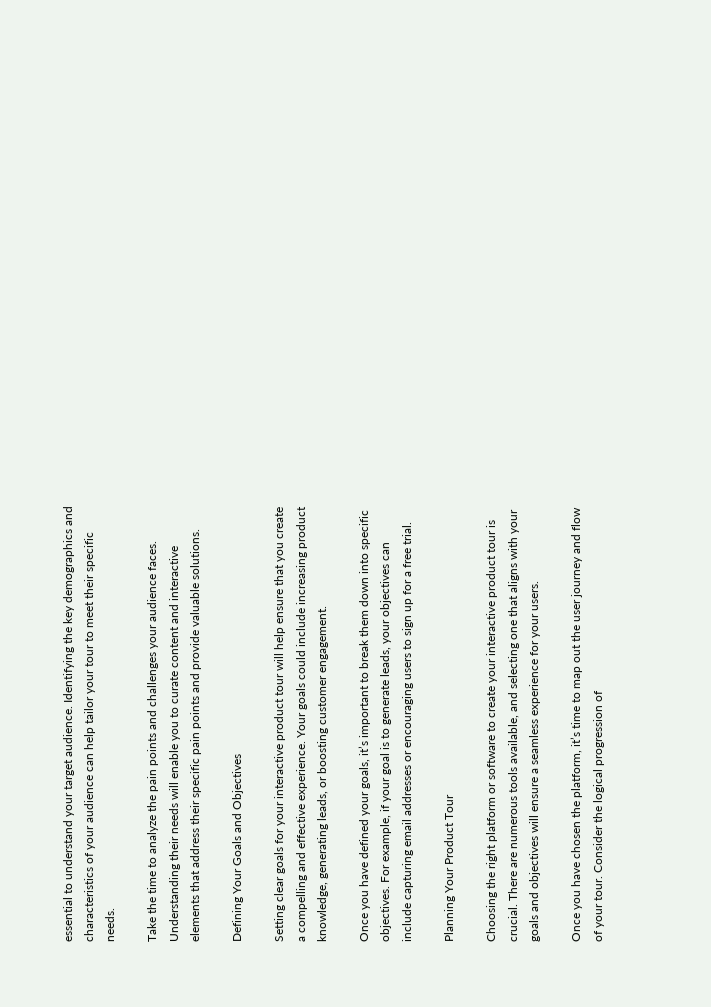essential to understand your target audience. Identifying the key demographics and characteristics of your audience can help tailor your tour to meet their specific needs.

Take the time to analyze the pain points and challenges your audience faces. Understanding their needs will enable you to curate content and interactive elements that address their specific pain points and provide valuable solutions.

Defining Your Goals and Objectives

Setting clear goals for your interactive product tour will help ensure that you create a compelling and effective experience. Your goals could include increasing product knowledge, generating leads, or boosting customer engagement.

Once you have defined your goals, it’s important to break them down into specific objectives. For example, if your goal is to generate leads, your objectives can include capturing email addresses or encouraging users to sign up for a free trial.

Planning Your Product Tour

Choosing the right platform or software to create your interactive product tour is crucial. There are numerous tools available, and selecting one that aligns with your goals and objectives will ensure a seamless experience for your users.

Once you have chosen the platform, it’s time to map out the user journey and flow of your tour. Consider the logical progression of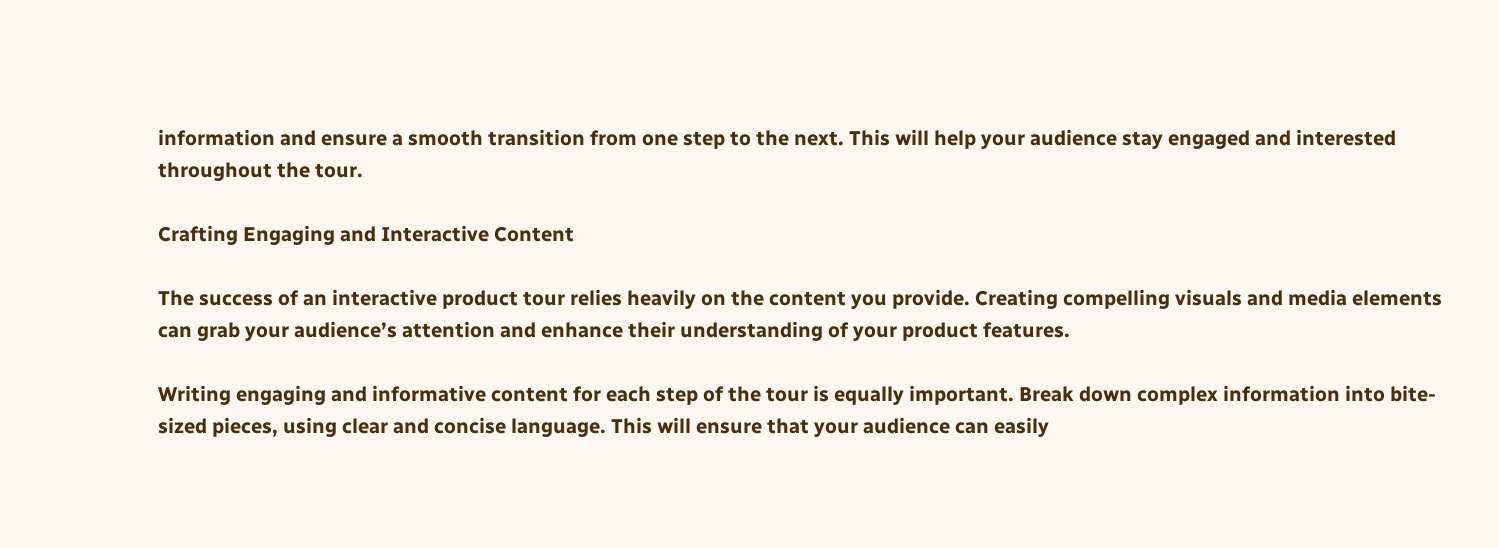information and ensure a smooth transition from one step to the next. This will help your audience stay engaged and interested throughout the tour.

Crafting Engaging and Interactive Content

The success of an interactive product tour relies heavily on the content you provide. Creating compelling visuals and media elements can grab your audience’s attention and enhance their understanding of your product features.

Writing engaging and informative content for each step of the tour is equally important. Break down complex information into bite-sized pieces, using clear and concise language. This will ensure that your audience can easily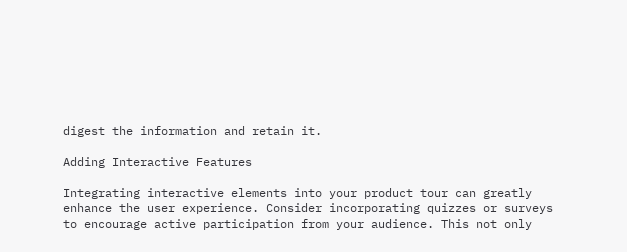digest the information and retain it.

Adding Interactive Features

Integrating interactive elements into your product tour can greatly enhance the user experience. Consider incorporating quizzes or surveys to encourage active participation from your audience. This not only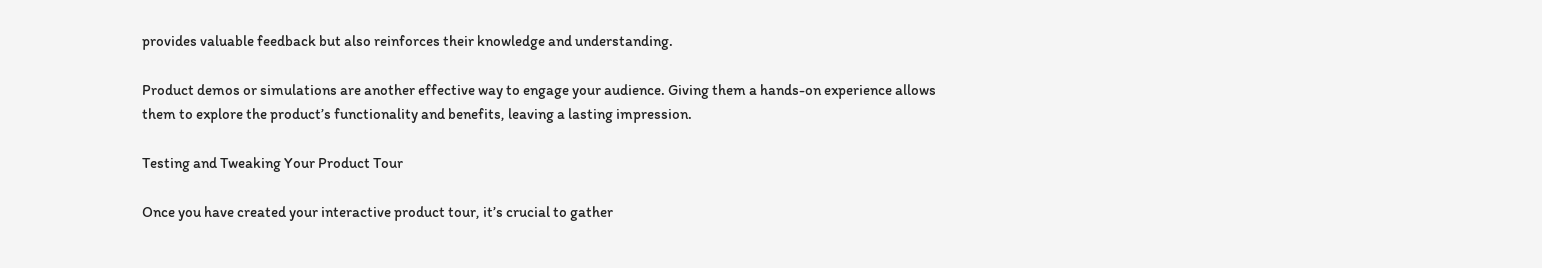provides valuable feedback but also reinforces their knowledge and understanding.

Product demos or simulations are another effective way to engage your audience. Giving them a hands-on experience allows them to explore the product’s functionality and benefits, leaving a lasting impression.

Testing and Tweaking Your Product Tour

Once you have created your interactive product tour, it’s crucial to gather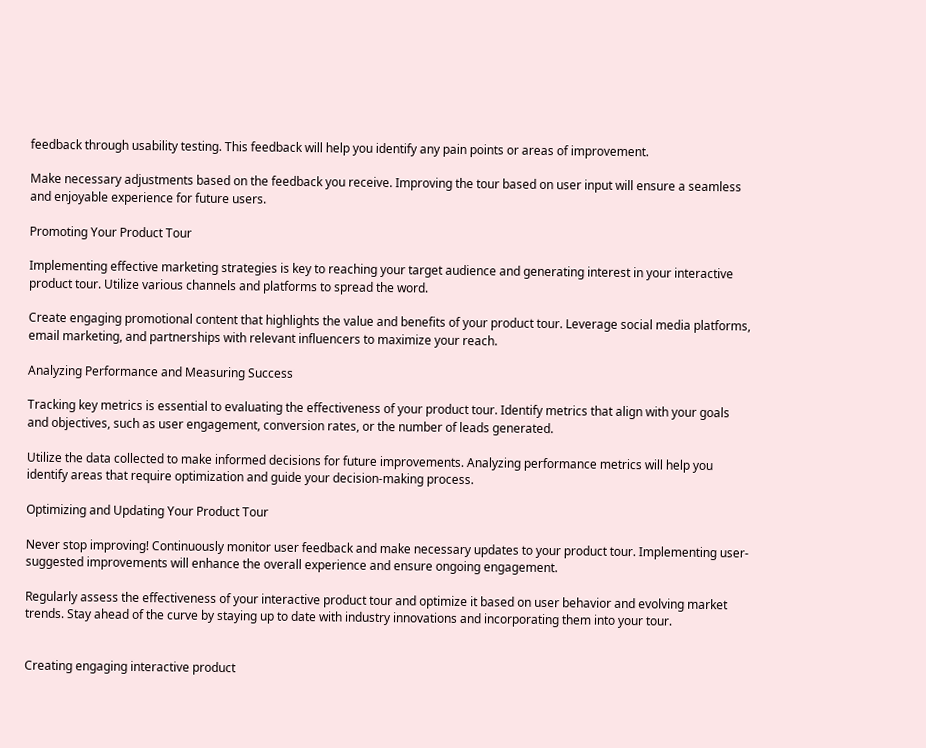feedback through usability testing. This feedback will help you identify any pain points or areas of improvement.

Make necessary adjustments based on the feedback you receive. Improving the tour based on user input will ensure a seamless and enjoyable experience for future users.

Promoting Your Product Tour

Implementing effective marketing strategies is key to reaching your target audience and generating interest in your interactive product tour. Utilize various channels and platforms to spread the word.

Create engaging promotional content that highlights the value and benefits of your product tour. Leverage social media platforms, email marketing, and partnerships with relevant influencers to maximize your reach.

Analyzing Performance and Measuring Success

Tracking key metrics is essential to evaluating the effectiveness of your product tour. Identify metrics that align with your goals and objectives, such as user engagement, conversion rates, or the number of leads generated.

Utilize the data collected to make informed decisions for future improvements. Analyzing performance metrics will help you identify areas that require optimization and guide your decision-making process.

Optimizing and Updating Your Product Tour

Never stop improving! Continuously monitor user feedback and make necessary updates to your product tour. Implementing user-suggested improvements will enhance the overall experience and ensure ongoing engagement.

Regularly assess the effectiveness of your interactive product tour and optimize it based on user behavior and evolving market trends. Stay ahead of the curve by staying up to date with industry innovations and incorporating them into your tour.


Creating engaging interactive product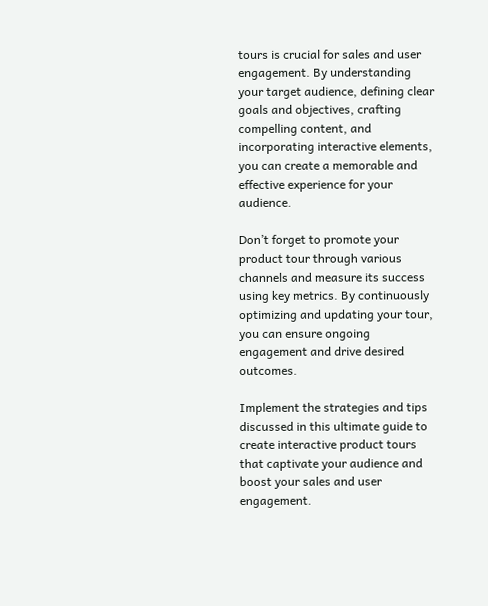tours is crucial for sales and user engagement. By understanding your target audience, defining clear goals and objectives, crafting compelling content, and incorporating interactive elements, you can create a memorable and effective experience for your audience.

Don’t forget to promote your product tour through various channels and measure its success using key metrics. By continuously optimizing and updating your tour, you can ensure ongoing engagement and drive desired outcomes.

Implement the strategies and tips discussed in this ultimate guide to create interactive product tours that captivate your audience and boost your sales and user engagement.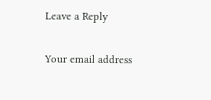Leave a Reply

Your email address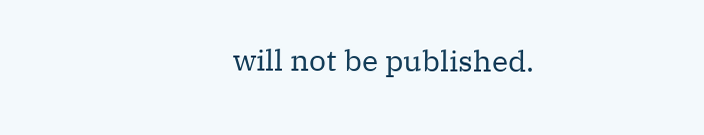will not be published.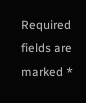Required fields are marked *